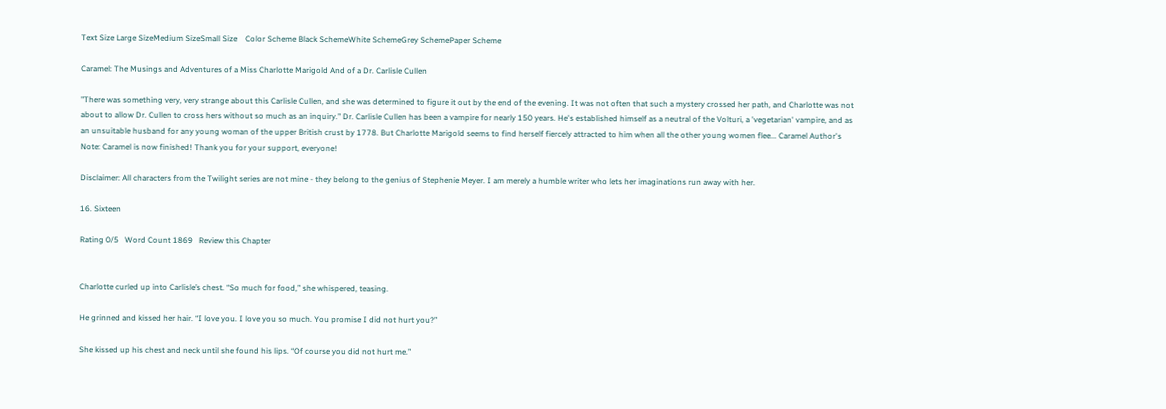Text Size Large SizeMedium SizeSmall Size    Color Scheme Black SchemeWhite SchemeGrey SchemePaper Scheme

Caramel: The Musings and Adventures of a Miss Charlotte Marigold And of a Dr. Carlisle Cullen

"There was something very, very strange about this Carlisle Cullen, and she was determined to figure it out by the end of the evening. It was not often that such a mystery crossed her path, and Charlotte was not about to allow Dr. Cullen to cross hers without so much as an inquiry." Dr. Carlisle Cullen has been a vampire for nearly 150 years. He's established himself as a neutral of the Volturi, a 'vegetarian' vampire, and as an unsuitable husband for any young woman of the upper British crust by 1778. But Charlotte Marigold seems to find herself fiercely attracted to him when all the other young women flee... Caramel Author's Note: Caramel is now finished! Thank you for your support, everyone!

Disclaimer: All characters from the Twilight series are not mine - they belong to the genius of Stephenie Meyer. I am merely a humble writer who lets her imaginations run away with her.

16. Sixteen

Rating 0/5   Word Count 1869   Review this Chapter


Charlotte curled up into Carlisle’s chest. “So much for food,” she whispered, teasing.

He grinned and kissed her hair. “I love you. I love you so much. You promise I did not hurt you?”

She kissed up his chest and neck until she found his lips. “Of course you did not hurt me.”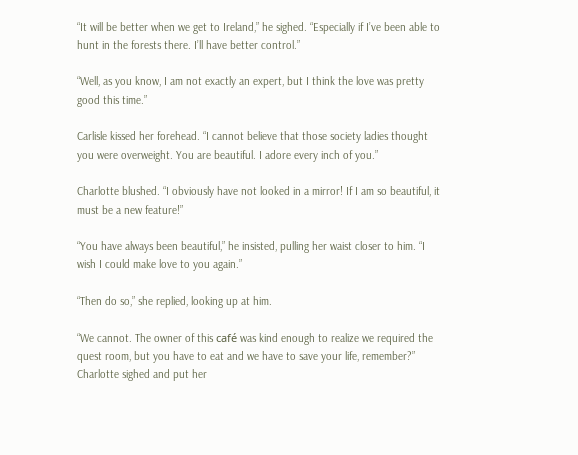“It will be better when we get to Ireland,” he sighed. “Especially if I’ve been able to hunt in the forests there. I’ll have better control.”

“Well, as you know, I am not exactly an expert, but I think the love was pretty good this time.”

Carlisle kissed her forehead. “I cannot believe that those society ladies thought you were overweight. You are beautiful. I adore every inch of you.”

Charlotte blushed. “I obviously have not looked in a mirror! If I am so beautiful, it must be a new feature!”

“You have always been beautiful,” he insisted, pulling her waist closer to him. “I wish I could make love to you again.”

“Then do so,” she replied, looking up at him.

“We cannot. The owner of this café was kind enough to realize we required the quest room, but you have to eat and we have to save your life, remember?”
Charlotte sighed and put her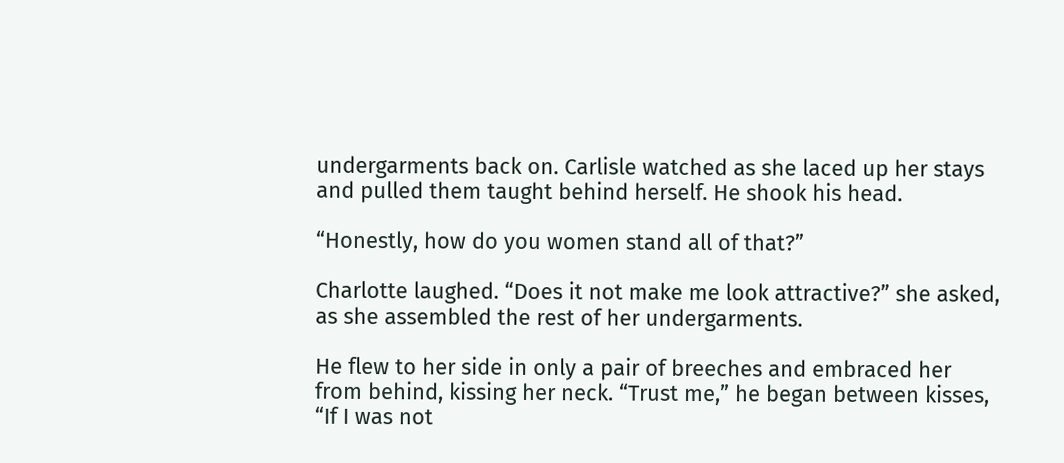undergarments back on. Carlisle watched as she laced up her stays and pulled them taught behind herself. He shook his head.

“Honestly, how do you women stand all of that?”

Charlotte laughed. “Does it not make me look attractive?” she asked, as she assembled the rest of her undergarments.

He flew to her side in only a pair of breeches and embraced her from behind, kissing her neck. “Trust me,” he began between kisses, “If I was not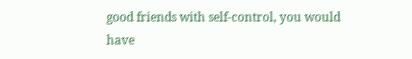good friends with self-control, you would have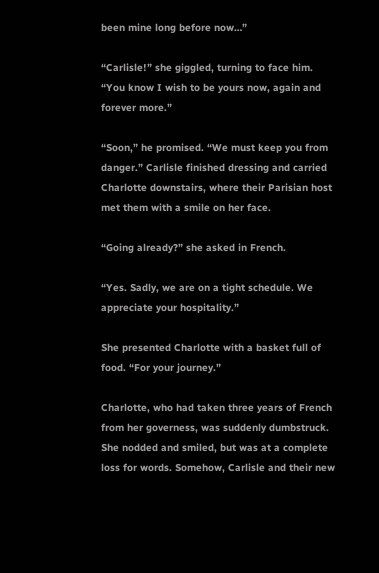been mine long before now…”

“Carlisle!” she giggled, turning to face him. “You know I wish to be yours now, again and forever more.”

“Soon,” he promised. “We must keep you from danger.” Carlisle finished dressing and carried Charlotte downstairs, where their Parisian host met them with a smile on her face.

“Going already?” she asked in French.

“Yes. Sadly, we are on a tight schedule. We appreciate your hospitality.”

She presented Charlotte with a basket full of food. “For your journey.”

Charlotte, who had taken three years of French from her governess, was suddenly dumbstruck. She nodded and smiled, but was at a complete loss for words. Somehow, Carlisle and their new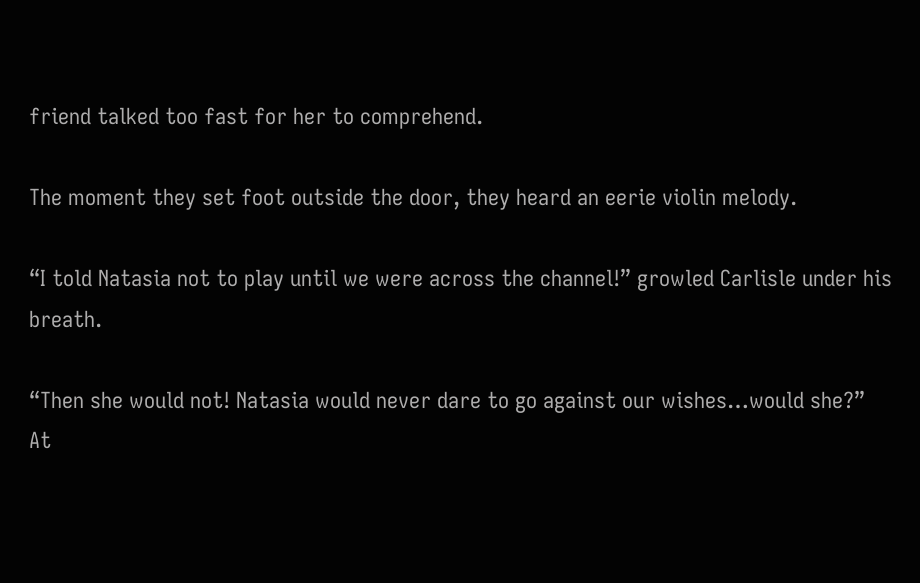friend talked too fast for her to comprehend.

The moment they set foot outside the door, they heard an eerie violin melody.

“I told Natasia not to play until we were across the channel!” growled Carlisle under his breath.

“Then she would not! Natasia would never dare to go against our wishes…would she?”
At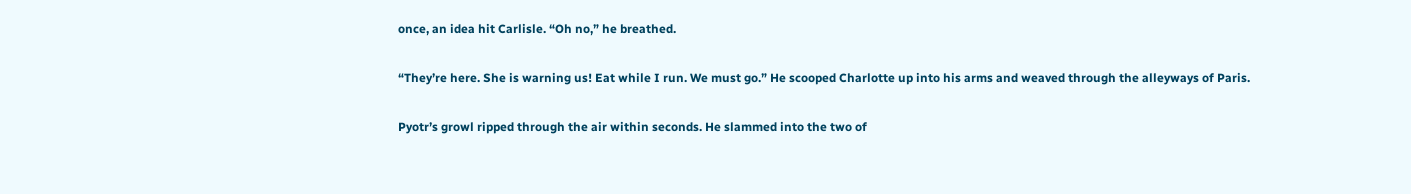once, an idea hit Carlisle. “Oh no,” he breathed.

“They’re here. She is warning us! Eat while I run. We must go.” He scooped Charlotte up into his arms and weaved through the alleyways of Paris.

Pyotr’s growl ripped through the air within seconds. He slammed into the two of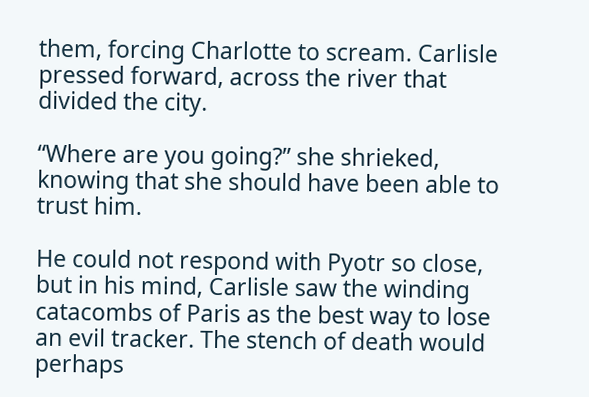them, forcing Charlotte to scream. Carlisle pressed forward, across the river that divided the city.

“Where are you going?” she shrieked, knowing that she should have been able to trust him.

He could not respond with Pyotr so close, but in his mind, Carlisle saw the winding catacombs of Paris as the best way to lose an evil tracker. The stench of death would perhaps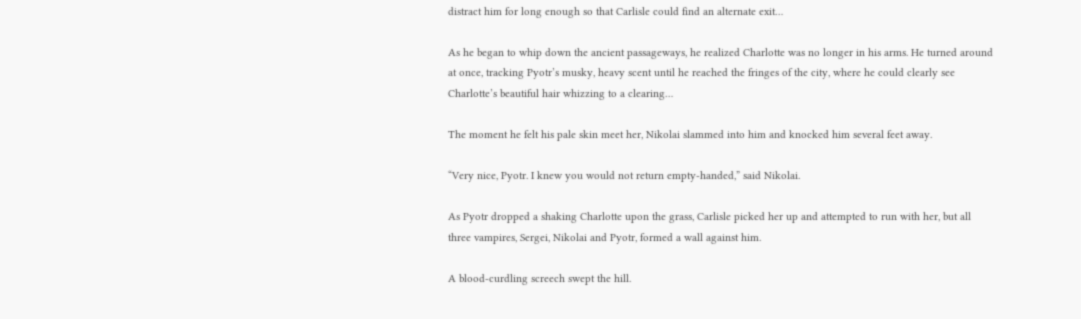distract him for long enough so that Carlisle could find an alternate exit…

As he began to whip down the ancient passageways, he realized Charlotte was no longer in his arms. He turned around at once, tracking Pyotr’s musky, heavy scent until he reached the fringes of the city, where he could clearly see Charlotte’s beautiful hair whizzing to a clearing…

The moment he felt his pale skin meet her, Nikolai slammed into him and knocked him several feet away.

“Very nice, Pyotr. I knew you would not return empty-handed,” said Nikolai.

As Pyotr dropped a shaking Charlotte upon the grass, Carlisle picked her up and attempted to run with her, but all three vampires, Sergei, Nikolai and Pyotr, formed a wall against him.

A blood-curdling screech swept the hill.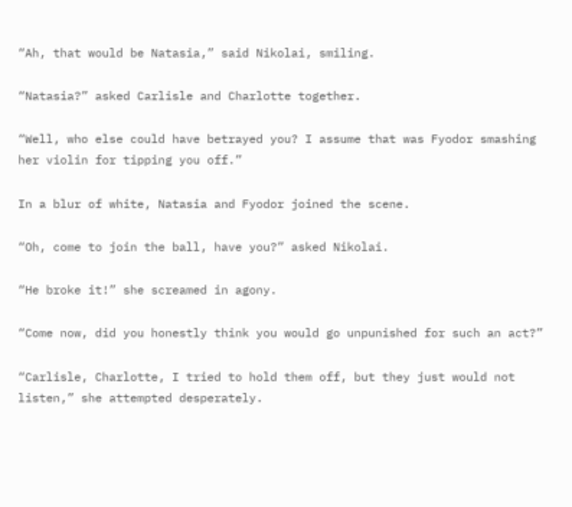“Ah, that would be Natasia,” said Nikolai, smiling.

“Natasia?” asked Carlisle and Charlotte together.

“Well, who else could have betrayed you? I assume that was Fyodor smashing her violin for tipping you off.”

In a blur of white, Natasia and Fyodor joined the scene.

“Oh, come to join the ball, have you?” asked Nikolai.

“He broke it!” she screamed in agony.

“Come now, did you honestly think you would go unpunished for such an act?”

“Carlisle, Charlotte, I tried to hold them off, but they just would not listen,” she attempted desperately.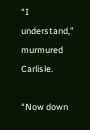“I understand,” murmured Carlisle.

“Now down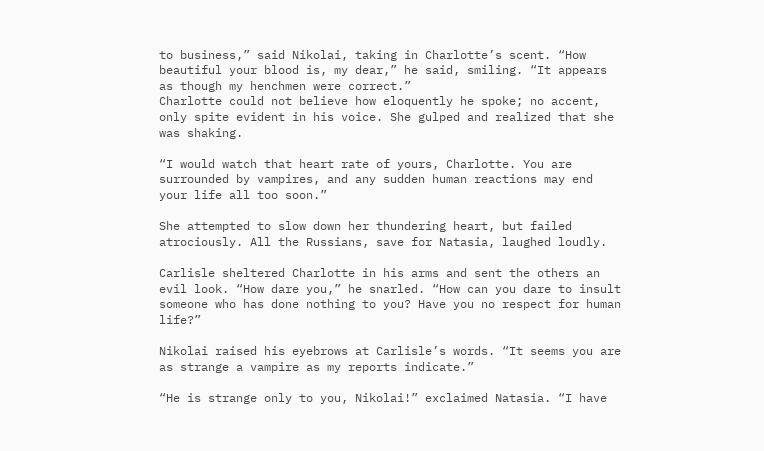to business,” said Nikolai, taking in Charlotte’s scent. “How beautiful your blood is, my dear,” he said, smiling. “It appears as though my henchmen were correct.”
Charlotte could not believe how eloquently he spoke; no accent, only spite evident in his voice. She gulped and realized that she was shaking.

“I would watch that heart rate of yours, Charlotte. You are surrounded by vampires, and any sudden human reactions may end your life all too soon.”

She attempted to slow down her thundering heart, but failed atrociously. All the Russians, save for Natasia, laughed loudly.

Carlisle sheltered Charlotte in his arms and sent the others an evil look. “How dare you,” he snarled. “How can you dare to insult someone who has done nothing to you? Have you no respect for human life?”

Nikolai raised his eyebrows at Carlisle’s words. “It seems you are as strange a vampire as my reports indicate.”

“He is strange only to you, Nikolai!” exclaimed Natasia. “I have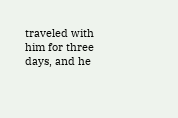traveled with him for three days, and he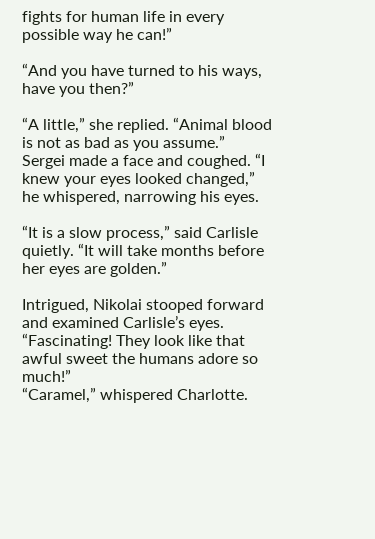fights for human life in every possible way he can!”

“And you have turned to his ways, have you then?”

“A little,” she replied. “Animal blood is not as bad as you assume.”
Sergei made a face and coughed. “I knew your eyes looked changed,” he whispered, narrowing his eyes.

“It is a slow process,” said Carlisle quietly. “It will take months before her eyes are golden.”

Intrigued, Nikolai stooped forward and examined Carlisle’s eyes. “Fascinating! They look like that awful sweet the humans adore so much!”
“Caramel,” whispered Charlotte.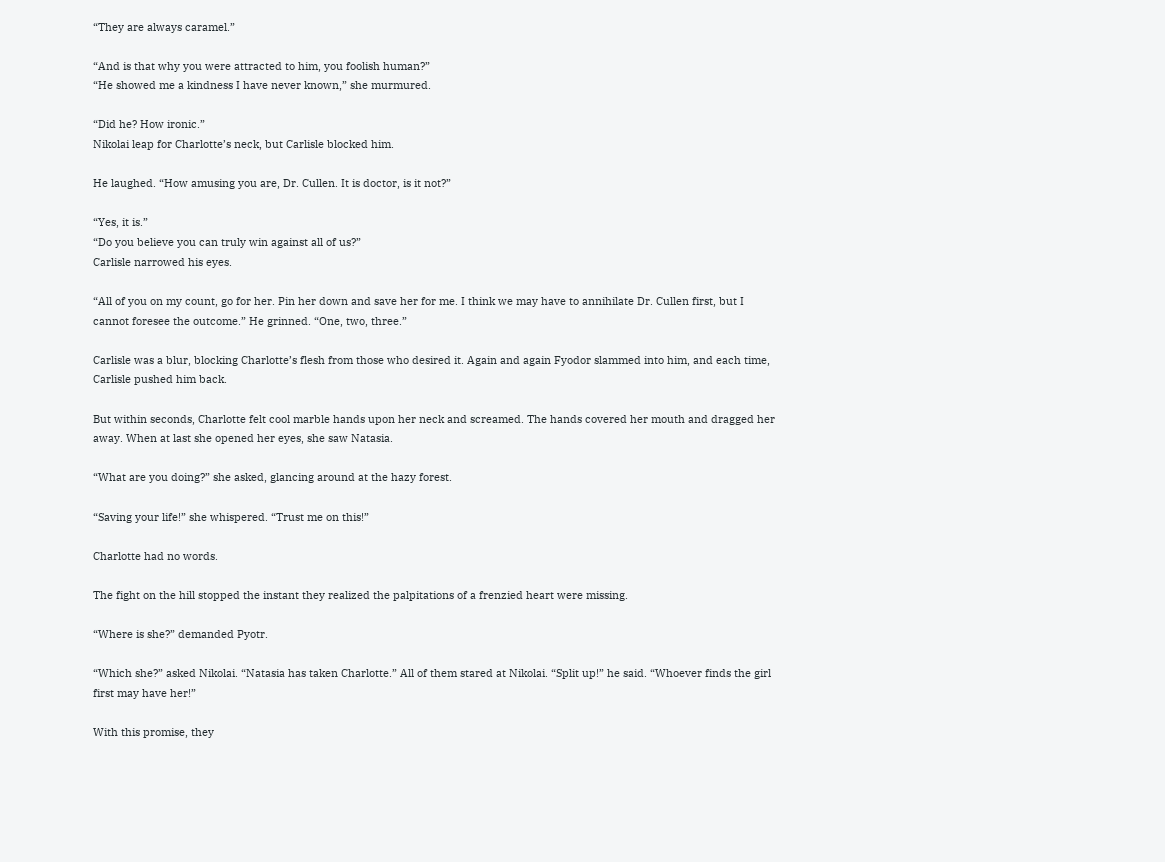“They are always caramel.”

“And is that why you were attracted to him, you foolish human?”
“He showed me a kindness I have never known,” she murmured.

“Did he? How ironic.”
Nikolai leap for Charlotte’s neck, but Carlisle blocked him.

He laughed. “How amusing you are, Dr. Cullen. It is doctor, is it not?”

“Yes, it is.”
“Do you believe you can truly win against all of us?”
Carlisle narrowed his eyes.

“All of you on my count, go for her. Pin her down and save her for me. I think we may have to annihilate Dr. Cullen first, but I cannot foresee the outcome.” He grinned. “One, two, three.”

Carlisle was a blur, blocking Charlotte’s flesh from those who desired it. Again and again Fyodor slammed into him, and each time, Carlisle pushed him back.

But within seconds, Charlotte felt cool marble hands upon her neck and screamed. The hands covered her mouth and dragged her away. When at last she opened her eyes, she saw Natasia.

“What are you doing?” she asked, glancing around at the hazy forest.

“Saving your life!” she whispered. “Trust me on this!”

Charlotte had no words.

The fight on the hill stopped the instant they realized the palpitations of a frenzied heart were missing.

“Where is she?” demanded Pyotr.

“Which she?” asked Nikolai. “Natasia has taken Charlotte.” All of them stared at Nikolai. “Split up!” he said. “Whoever finds the girl first may have her!”

With this promise, they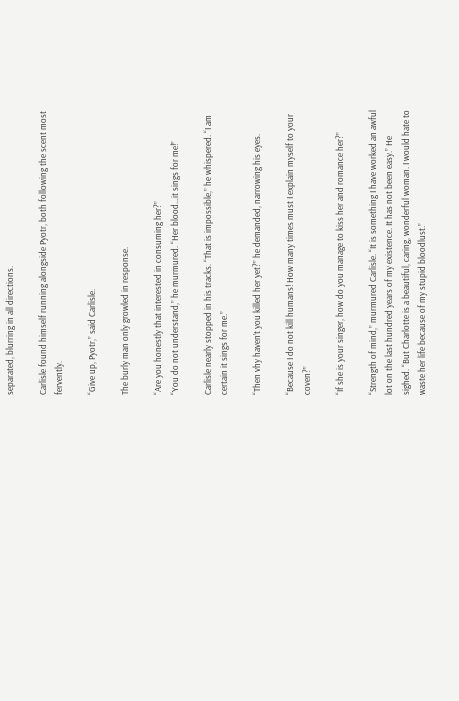separated, blurring in all directions.

Carlisle found himself running alongside Pyotr, both following the scent most fervently.

“Give up, Pyotr,” said Carlisle.

The burly man only growled in response.

“Are you honestly that interested in consuming her?”
“You do not understand,” he murmured. “Her blood…it sings for me!”

Carlisle nearly stopped in his tracks. “That is impossible,” he whispered. “I am certain it sings for me.”

“Then vhy haven’t you killed her yet?” he demanded, narrowing his eyes.

“Because I do not kill humans! How many times must I explain myself to your coven?”

“If she is your singer, how do you manage to kiss her and romance her?”

“Strength of mind,” murmured Carlisle. “It is something I have worked an awful lot on the last hundred years of my existence. It has not been easy.” He sighed. “But Charlotte is a beautiful, caring, wonderful woman. I would hate to waste her life because of my stupid bloodlust.”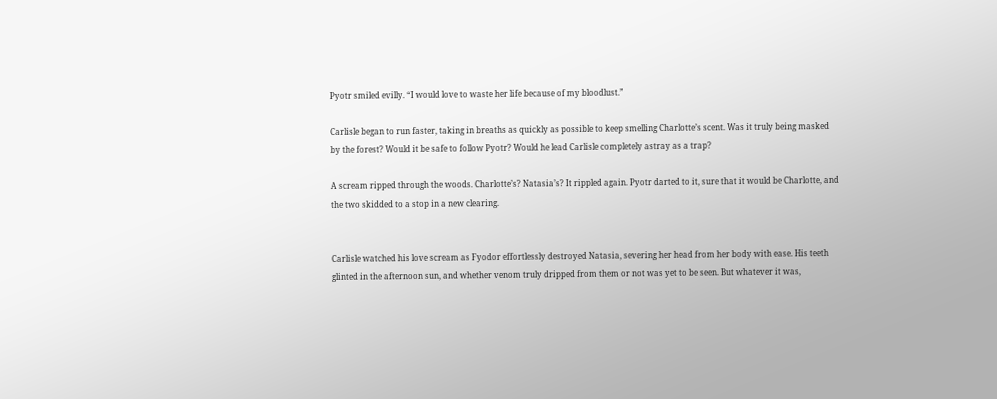Pyotr smiled evilly. “I would love to waste her life because of my bloodlust.”

Carlisle began to run faster, taking in breaths as quickly as possible to keep smelling Charlotte’s scent. Was it truly being masked by the forest? Would it be safe to follow Pyotr? Would he lead Carlisle completely astray as a trap?

A scream ripped through the woods. Charlotte’s? Natasia’s? It rippled again. Pyotr darted to it, sure that it would be Charlotte, and the two skidded to a stop in a new clearing.


Carlisle watched his love scream as Fyodor effortlessly destroyed Natasia, severing her head from her body with ease. His teeth glinted in the afternoon sun, and whether venom truly dripped from them or not was yet to be seen. But whatever it was,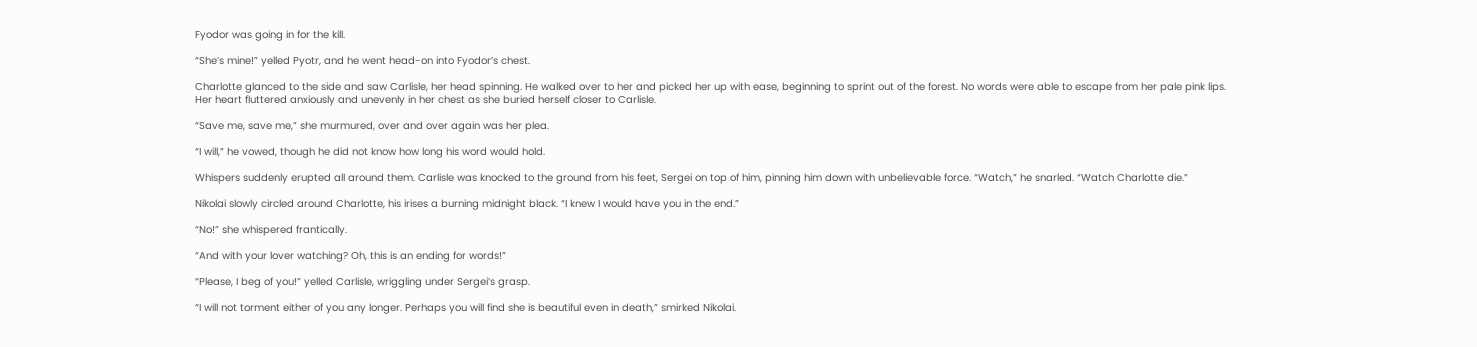Fyodor was going in for the kill.

“She’s mine!” yelled Pyotr, and he went head-on into Fyodor’s chest.

Charlotte glanced to the side and saw Carlisle, her head spinning. He walked over to her and picked her up with ease, beginning to sprint out of the forest. No words were able to escape from her pale pink lips. Her heart fluttered anxiously and unevenly in her chest as she buried herself closer to Carlisle.

“Save me, save me,” she murmured, over and over again was her plea.

“I will,” he vowed, though he did not know how long his word would hold.

Whispers suddenly erupted all around them. Carlisle was knocked to the ground from his feet, Sergei on top of him, pinning him down with unbelievable force. “Watch,” he snarled. “Watch Charlotte die.”

Nikolai slowly circled around Charlotte, his irises a burning midnight black. “I knew I would have you in the end.”

“No!” she whispered frantically.

“And with your lover watching? Oh, this is an ending for words!”

“Please, I beg of you!” yelled Carlisle, wriggling under Sergei’s grasp.

“I will not torment either of you any longer. Perhaps you will find she is beautiful even in death,” smirked Nikolai.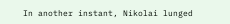In another instant, Nikolai lunged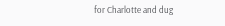for Charlotte and dug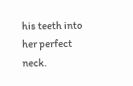his teeth into her perfect neck.